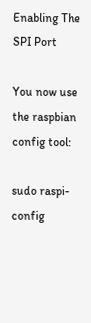Enabling The SPI Port

You now use the raspbian config tool:

sudo raspi-config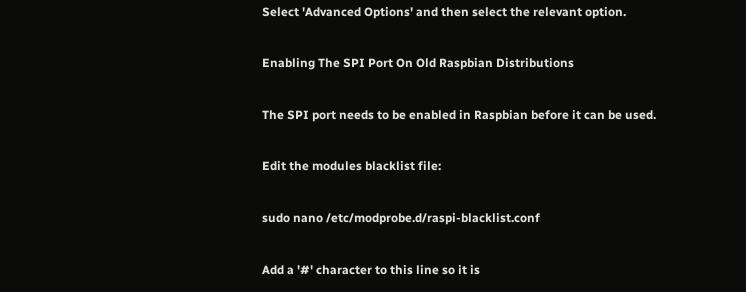Select 'Advanced Options' and then select the relevant option.

Enabling The SPI Port On Old Raspbian Distributions

The SPI port needs to be enabled in Raspbian before it can be used.

Edit the modules blacklist file:

sudo nano /etc/modprobe.d/raspi-blacklist.conf

Add a '#' character to this line so it is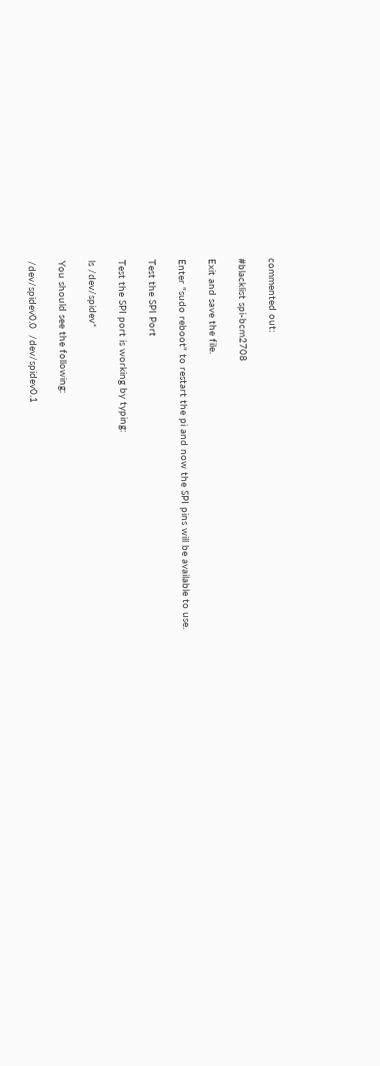commented out:

#blacklist spi-bcm2708

Exit and save the file.

Enter "sudo reboot" to restart the pi and now the SPI pins will be available to use.

Test the SPI Port

Test the SPI port is working by typing:

ls /dev/spidev*

You should see the following:

/dev/spidev0.0  /dev/spidev0.1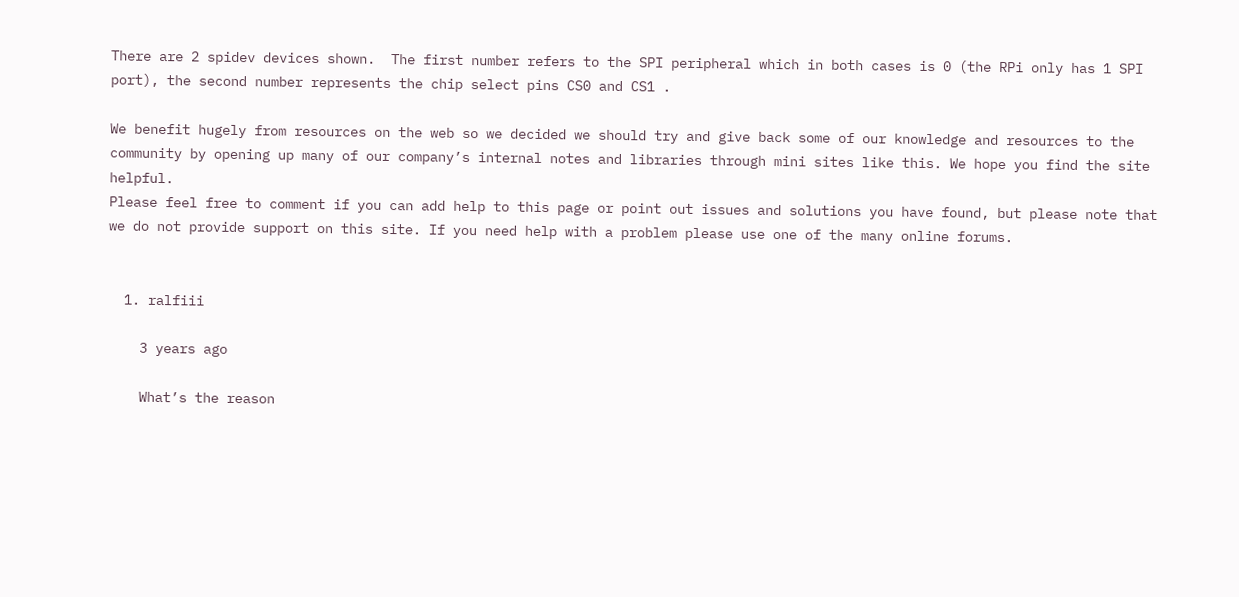There are 2 spidev devices shown.  The first number refers to the SPI peripheral which in both cases is 0 (the RPi only has 1 SPI port), the second number represents the chip select pins CS0 and CS1 .

We benefit hugely from resources on the web so we decided we should try and give back some of our knowledge and resources to the community by opening up many of our company’s internal notes and libraries through mini sites like this. We hope you find the site helpful.
Please feel free to comment if you can add help to this page or point out issues and solutions you have found, but please note that we do not provide support on this site. If you need help with a problem please use one of the many online forums.


  1. ralfiii

    3 years ago

    What’s the reason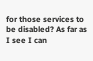for those services to be disabled? As far as I see I can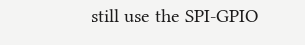still use the SPI-GPIO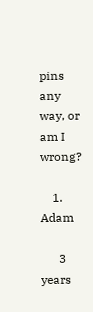pins any way, or am I wrong?

    1. Adam

      3 years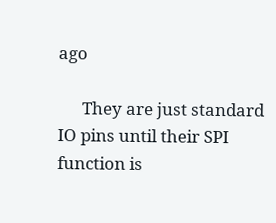ago

      They are just standard IO pins until their SPI function is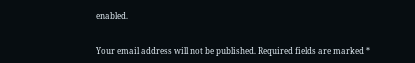enabled.


Your email address will not be published. Required fields are marked *